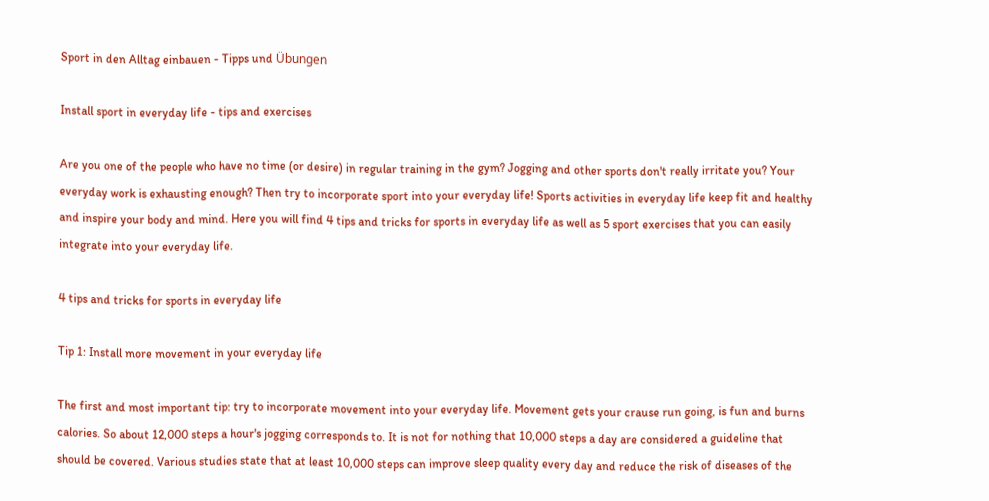Sport in den Alltag einbauen - Tipps und Übungen

Install sport in everyday life - tips and exercises

Are you one of the people who have no time (or desire) in regular training in the gym? Jogging and other sports don't really irritate you? Your everyday work is exhausting enough? Then try to incorporate sport into your everyday life! Sports activities in everyday life keep fit and healthy and inspire your body and mind. Here you will find 4 tips and tricks for sports in everyday life as well as 5 sport exercises that you can easily integrate into your everyday life.

4 tips and tricks for sports in everyday life

Tip 1: Install more movement in your everyday life

The first and most important tip: try to incorporate movement into your everyday life. Movement gets your crause run going, is fun and burns calories. So about 12,000 steps a hour's jogging corresponds to. It is not for nothing that 10,000 steps a day are considered a guideline that should be covered. Various studies state that at least 10,000 steps can improve sleep quality every day and reduce the risk of diseases of the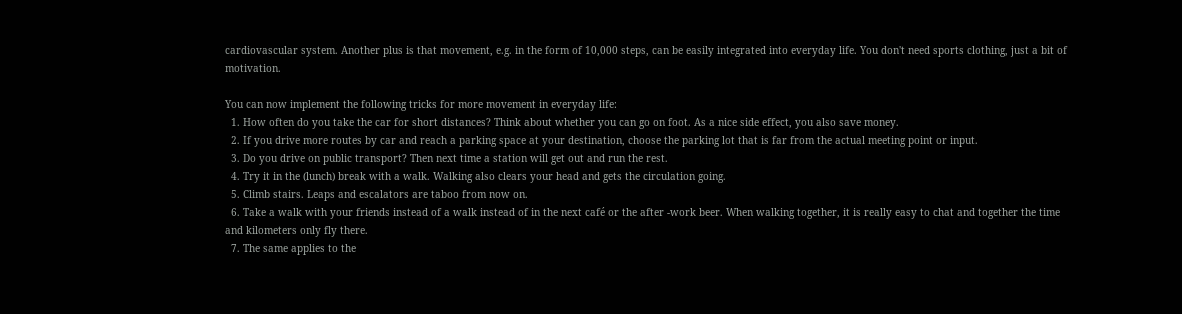cardiovascular system. Another plus is that movement, e.g. in the form of 10,000 steps, can be easily integrated into everyday life. You don't need sports clothing, just a bit of motivation.

You can now implement the following tricks for more movement in everyday life:
  1. How often do you take the car for short distances? Think about whether you can go on foot. As a nice side effect, you also save money.
  2. If you drive more routes by car and reach a parking space at your destination, choose the parking lot that is far from the actual meeting point or input.
  3. Do you drive on public transport? Then next time a station will get out and run the rest.
  4. Try it in the (lunch) break with a walk. Walking also clears your head and gets the circulation going.
  5. Climb stairs. Leaps and escalators are taboo from now on.
  6. Take a walk with your friends instead of a walk instead of in the next café or the after -work beer. When walking together, it is really easy to chat and together the time and kilometers only fly there.
  7. The same applies to the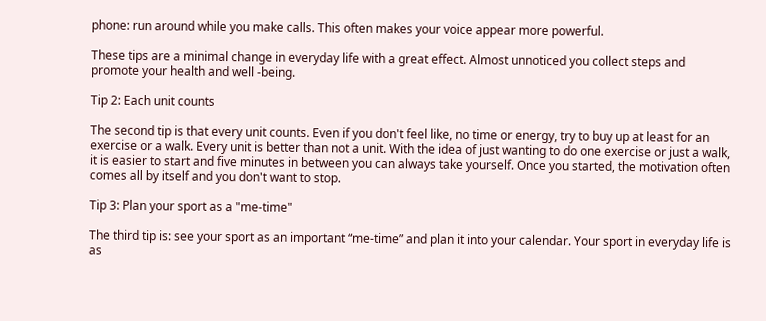phone: run around while you make calls. This often makes your voice appear more powerful.

These tips are a minimal change in everyday life with a great effect. Almost unnoticed you collect steps and promote your health and well -being.

Tip 2: Each unit counts

The second tip is that every unit counts. Even if you don't feel like, no time or energy, try to buy up at least for an exercise or a walk. Every unit is better than not a unit. With the idea of just wanting to do one exercise or just a walk, it is easier to start and five minutes in between you can always take yourself. Once you started, the motivation often comes all by itself and you don't want to stop.

Tip 3: Plan your sport as a "me-time"

The third tip is: see your sport as an important “me-time” and plan it into your calendar. Your sport in everyday life is as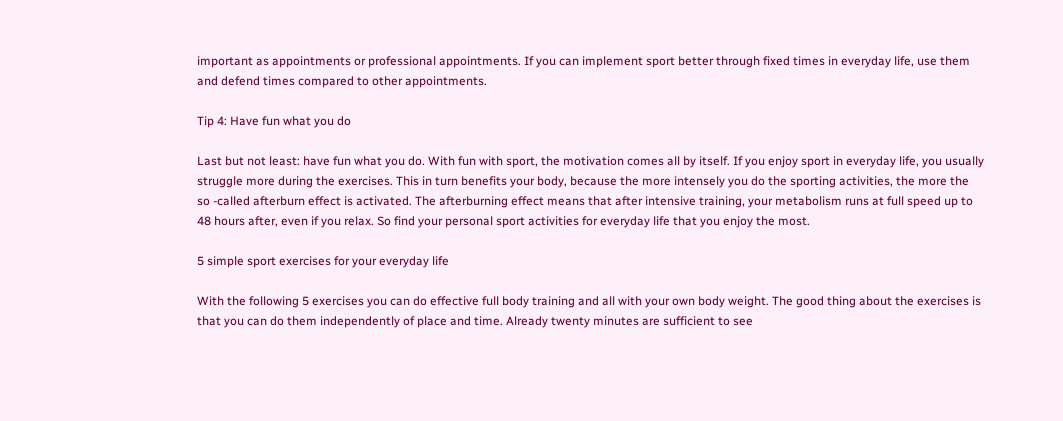important as appointments or professional appointments. If you can implement sport better through fixed times in everyday life, use them and defend times compared to other appointments.

Tip 4: Have fun what you do

Last but not least: have fun what you do. With fun with sport, the motivation comes all by itself. If you enjoy sport in everyday life, you usually struggle more during the exercises. This in turn benefits your body, because the more intensely you do the sporting activities, the more the so -called afterburn effect is activated. The afterburning effect means that after intensive training, your metabolism runs at full speed up to 48 hours after, even if you relax. So find your personal sport activities for everyday life that you enjoy the most.

5 simple sport exercises for your everyday life

With the following 5 exercises you can do effective full body training and all with your own body weight. The good thing about the exercises is that you can do them independently of place and time. Already twenty minutes are sufficient to see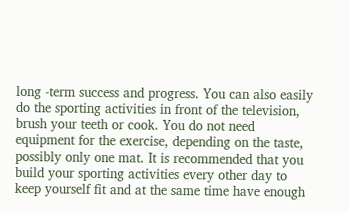long -term success and progress. You can also easily do the sporting activities in front of the television, brush your teeth or cook. You do not need equipment for the exercise, depending on the taste, possibly only one mat. It is recommended that you build your sporting activities every other day to keep yourself fit and at the same time have enough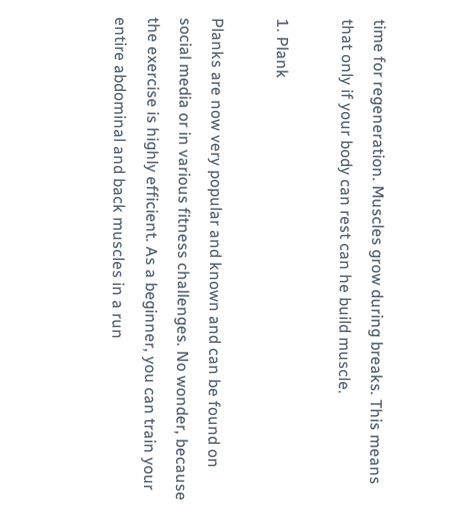time for regeneration. Muscles grow during breaks. This means that only if your body can rest can he build muscle.

1. Plank

Planks are now very popular and known and can be found on social media or in various fitness challenges. No wonder, because the exercise is highly efficient. As a beginner, you can train your entire abdominal and back muscles in a run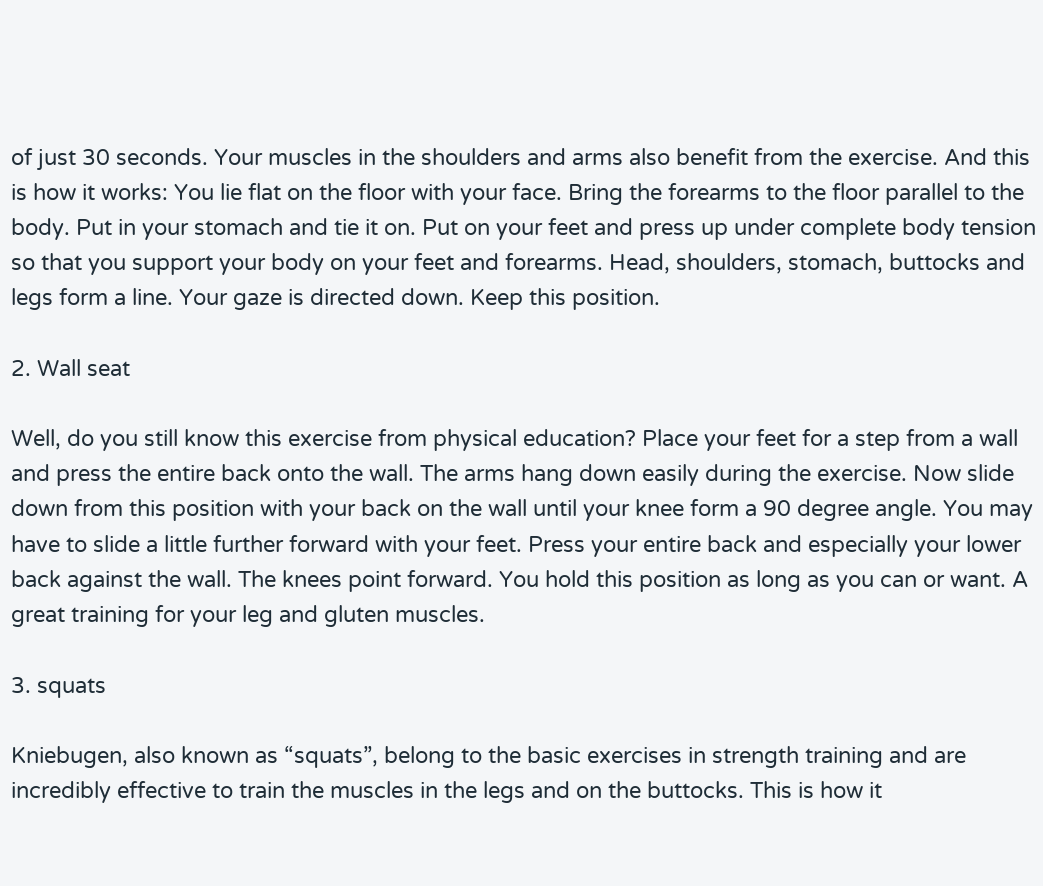of just 30 seconds. Your muscles in the shoulders and arms also benefit from the exercise. And this is how it works: You lie flat on the floor with your face. Bring the forearms to the floor parallel to the body. Put in your stomach and tie it on. Put on your feet and press up under complete body tension so that you support your body on your feet and forearms. Head, shoulders, stomach, buttocks and legs form a line. Your gaze is directed down. Keep this position.

2. Wall seat

Well, do you still know this exercise from physical education? Place your feet for a step from a wall and press the entire back onto the wall. The arms hang down easily during the exercise. Now slide down from this position with your back on the wall until your knee form a 90 degree angle. You may have to slide a little further forward with your feet. Press your entire back and especially your lower back against the wall. The knees point forward. You hold this position as long as you can or want. A great training for your leg and gluten muscles.

3. squats

Kniebugen, also known as “squats”, belong to the basic exercises in strength training and are incredibly effective to train the muscles in the legs and on the buttocks. This is how it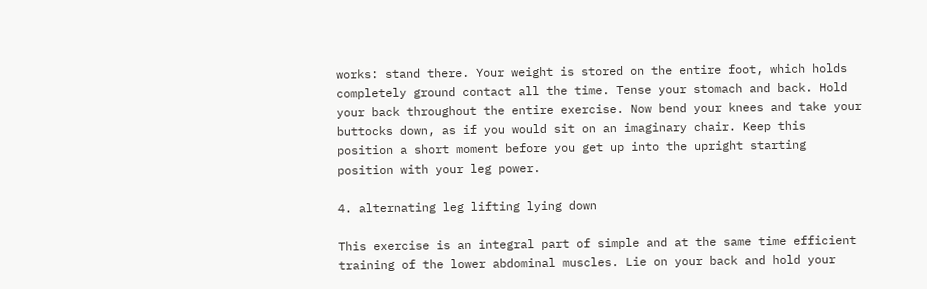works: stand there. Your weight is stored on the entire foot, which holds completely ground contact all the time. Tense your stomach and back. Hold your back throughout the entire exercise. Now bend your knees and take your buttocks down, as if you would sit on an imaginary chair. Keep this position a short moment before you get up into the upright starting position with your leg power.

4. alternating leg lifting lying down

This exercise is an integral part of simple and at the same time efficient training of the lower abdominal muscles. Lie on your back and hold your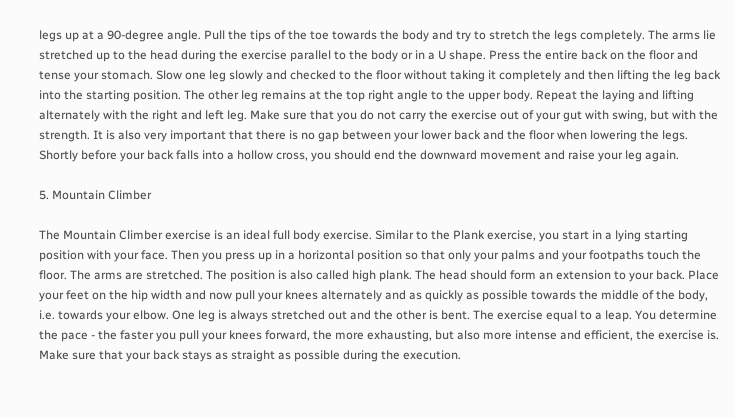legs up at a 90-degree angle. Pull the tips of the toe towards the body and try to stretch the legs completely. The arms lie stretched up to the head during the exercise parallel to the body or in a U shape. Press the entire back on the floor and tense your stomach. Slow one leg slowly and checked to the floor without taking it completely and then lifting the leg back into the starting position. The other leg remains at the top right angle to the upper body. Repeat the laying and lifting alternately with the right and left leg. Make sure that you do not carry the exercise out of your gut with swing, but with the strength. It is also very important that there is no gap between your lower back and the floor when lowering the legs. Shortly before your back falls into a hollow cross, you should end the downward movement and raise your leg again.

5. Mountain Climber

The Mountain Climber exercise is an ideal full body exercise. Similar to the Plank exercise, you start in a lying starting position with your face. Then you press up in a horizontal position so that only your palms and your footpaths touch the floor. The arms are stretched. The position is also called high plank. The head should form an extension to your back. Place your feet on the hip width and now pull your knees alternately and as quickly as possible towards the middle of the body, i.e. towards your elbow. One leg is always stretched out and the other is bent. The exercise equal to a leap. You determine the pace - the faster you pull your knees forward, the more exhausting, but also more intense and efficient, the exercise is. Make sure that your back stays as straight as possible during the execution.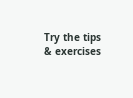Try the tips & exercises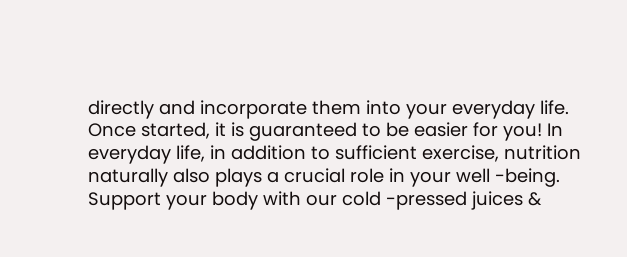directly and incorporate them into your everyday life. Once started, it is guaranteed to be easier for you! In everyday life, in addition to sufficient exercise, nutrition naturally also plays a crucial role in your well -being. Support your body with our cold -pressed juices &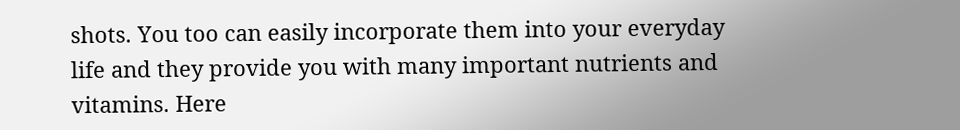shots. You too can easily incorporate them into your everyday life and they provide you with many important nutrients and vitamins. Here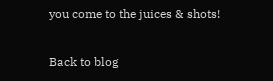you come to the juices & shots!

Back to blog